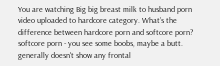You are watching Big big breast milk to husband porn video uploaded to hardcore category. What’s the difference between hardcore porn and softcore porn? softcore porn - you see some boobs, maybe a butt. generally doesn't show any frontal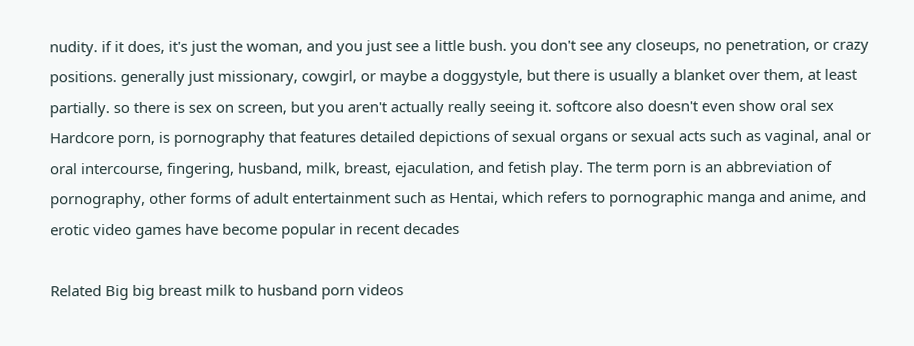nudity. if it does, it's just the woman, and you just see a little bush. you don't see any closeups, no penetration, or crazy positions. generally just missionary, cowgirl, or maybe a doggystyle, but there is usually a blanket over them, at least partially. so there is sex on screen, but you aren't actually really seeing it. softcore also doesn't even show oral sex Hardcore porn, is pornography that features detailed depictions of sexual organs or sexual acts such as vaginal, anal or oral intercourse, fingering, husband, milk, breast, ejaculation, and fetish play. The term porn is an abbreviation of pornography, other forms of adult entertainment such as Hentai, which refers to pornographic manga and anime, and erotic video games have become popular in recent decades

Related Big big breast milk to husband porn videos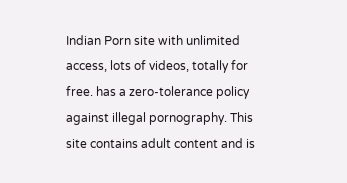Indian Porn site with unlimited access, lots of videos, totally for free. has a zero-tolerance policy against illegal pornography. This site contains adult content and is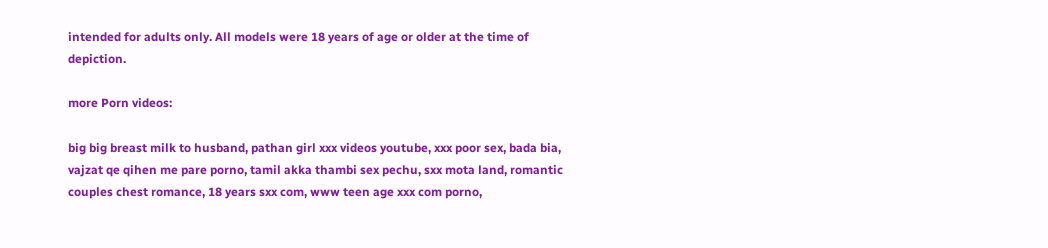intended for adults only. All models were 18 years of age or older at the time of depiction.

more Porn videos:

big big breast milk to husband, pathan girl xxx videos youtube, xxx poor sex, bada bia, vajzat qe qihen me pare porno, tamil akka thambi sex pechu, sxx mota land, romantic couples chest romance, 18 years sxx com, www teen age xxx com porno,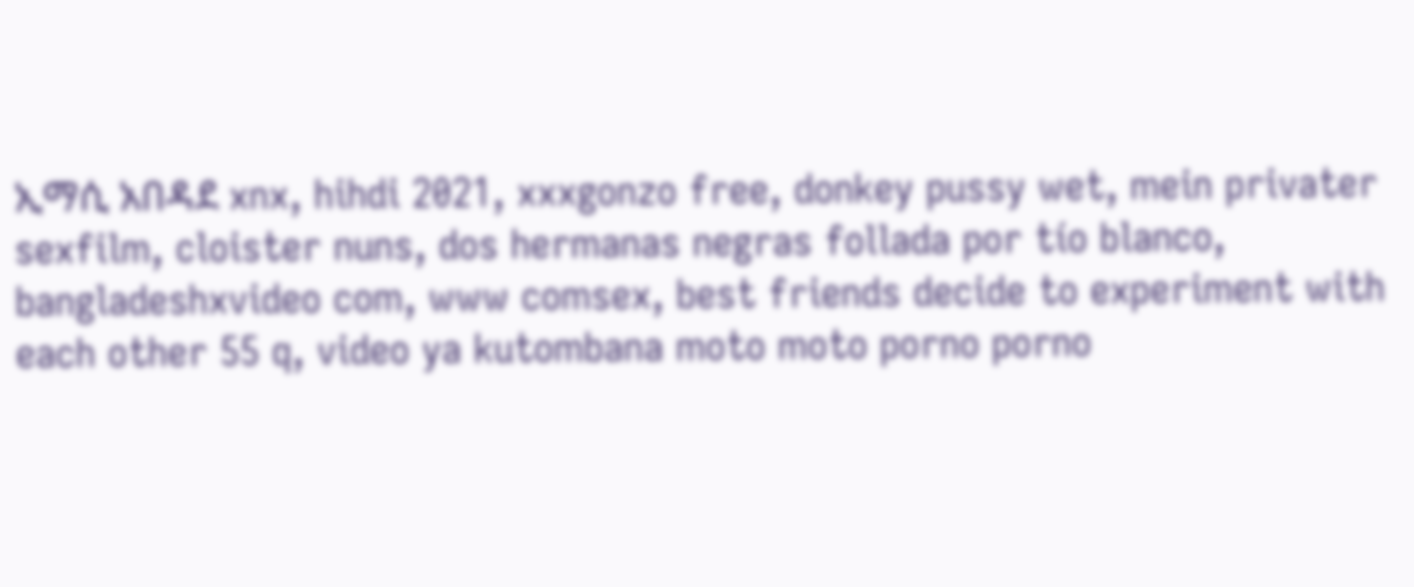ኢማሲ አበዳደ xnx, hihdi 2021, xxxgonzo free, donkey pussy wet, mein privater sexfilm, cloister nuns, dos hermanas negras follada por tío blanco, bangladeshxvideo com, www comsex, best friends decide to experiment with each other 55 q, video ya kutombana moto moto porno porno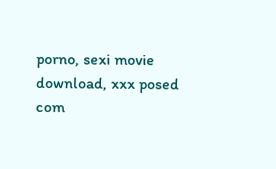porno, sexi movie download, xxx posed com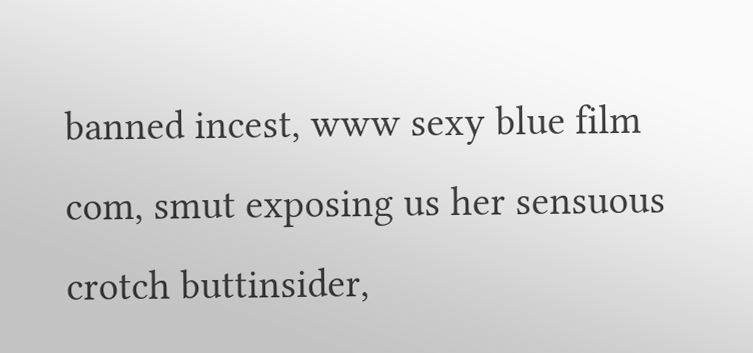banned incest, www sexy blue film com, smut exposing us her sensuous crotch buttinsider,